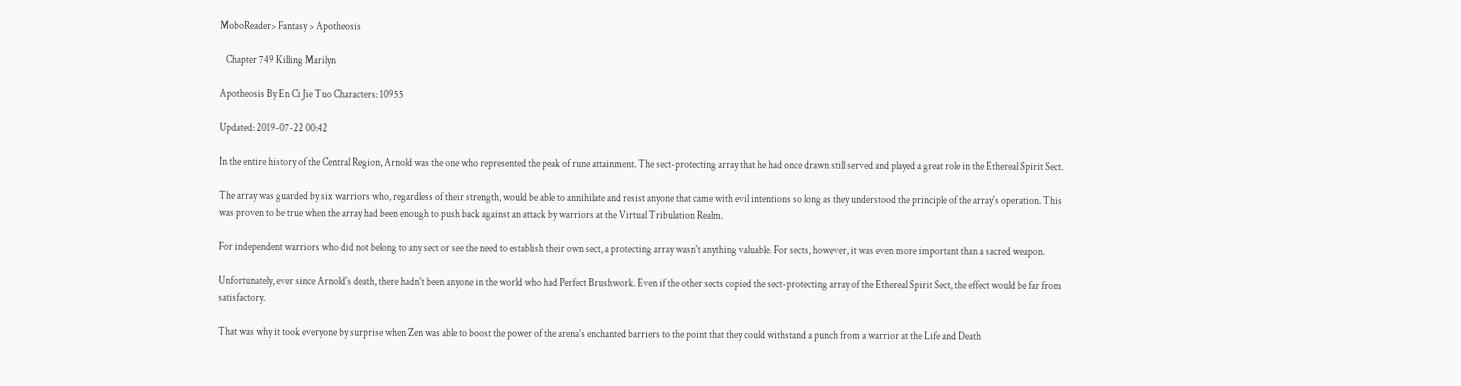MoboReader> Fantasy > Apotheosis

   Chapter 749 Killing Marilyn

Apotheosis By En Ci Jie Tuo Characters: 10955

Updated: 2019-07-22 00:42

In the entire history of the Central Region, Arnold was the one who represented the peak of rune attainment. The sect-protecting array that he had once drawn still served and played a great role in the Ethereal Spirit Sect.

The array was guarded by six warriors who, regardless of their strength, would be able to annihilate and resist anyone that came with evil intentions so long as they understood the principle of the array's operation. This was proven to be true when the array had been enough to push back against an attack by warriors at the Virtual Tribulation Realm.

For independent warriors who did not belong to any sect or see the need to establish their own sect, a protecting array wasn't anything valuable. For sects, however, it was even more important than a sacred weapon.

Unfortunately, ever since Arnold's death, there hadn't been anyone in the world who had Perfect Brushwork. Even if the other sects copied the sect-protecting array of the Ethereal Spirit Sect, the effect would be far from satisfactory.

That was why it took everyone by surprise when Zen was able to boost the power of the arena's enchanted barriers to the point that they could withstand a punch from a warrior at the Life and Death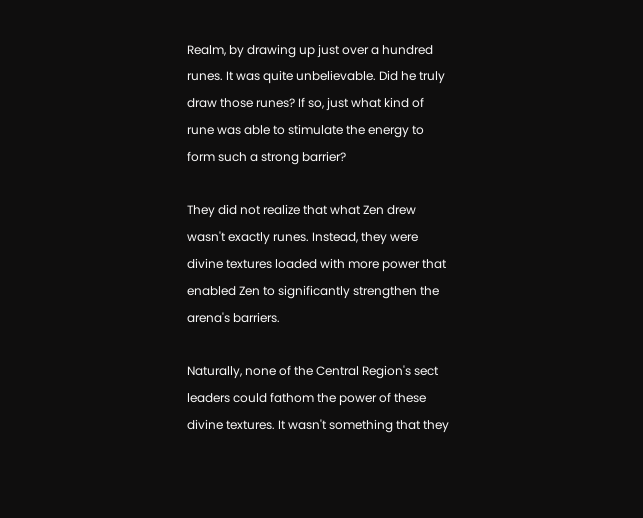Realm, by drawing up just over a hundred runes. It was quite unbelievable. Did he truly draw those runes? If so, just what kind of rune was able to stimulate the energy to form such a strong barrier?

They did not realize that what Zen drew wasn't exactly runes. Instead, they were divine textures loaded with more power that enabled Zen to significantly strengthen the arena's barriers.

Naturally, none of the Central Region's sect leaders could fathom the power of these divine textures. It wasn't something that they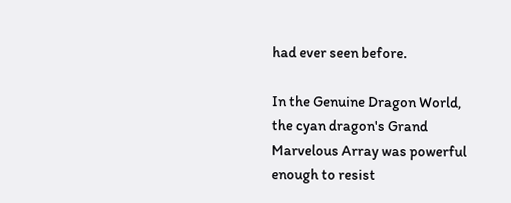had ever seen before.

In the Genuine Dragon World, the cyan dragon's Grand Marvelous Array was powerful enough to resist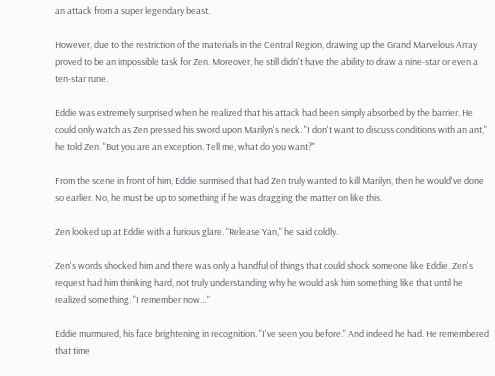an attack from a super legendary beast.

However, due to the restriction of the materials in the Central Region, drawing up the Grand Marvelous Array proved to be an impossible task for Zen. Moreover, he still didn't have the ability to draw a nine-star or even a ten-star rune.

Eddie was extremely surprised when he realized that his attack had been simply absorbed by the barrier. He could only watch as Zen pressed his sword upon Marilyn's neck. "I don't want to discuss conditions with an ant," he told Zen. "But you are an exception. Tell me, what do you want?"

From the scene in front of him, Eddie surmised that had Zen truly wanted to kill Marilyn, then he would've done so earlier. No, he must be up to something if he was dragging the matter on like this.

Zen looked up at Eddie with a furious glare. "Release Yan," he said coldly.

Zen's words shocked him and there was only a handful of things that could shock someone like Eddie. Zen's request had him thinking hard, not truly understanding why he would ask him something like that until he realized something. "I remember now…"

Eddie murmured, his face brightening in recognition. "I've seen you before." And indeed he had. He remembered that time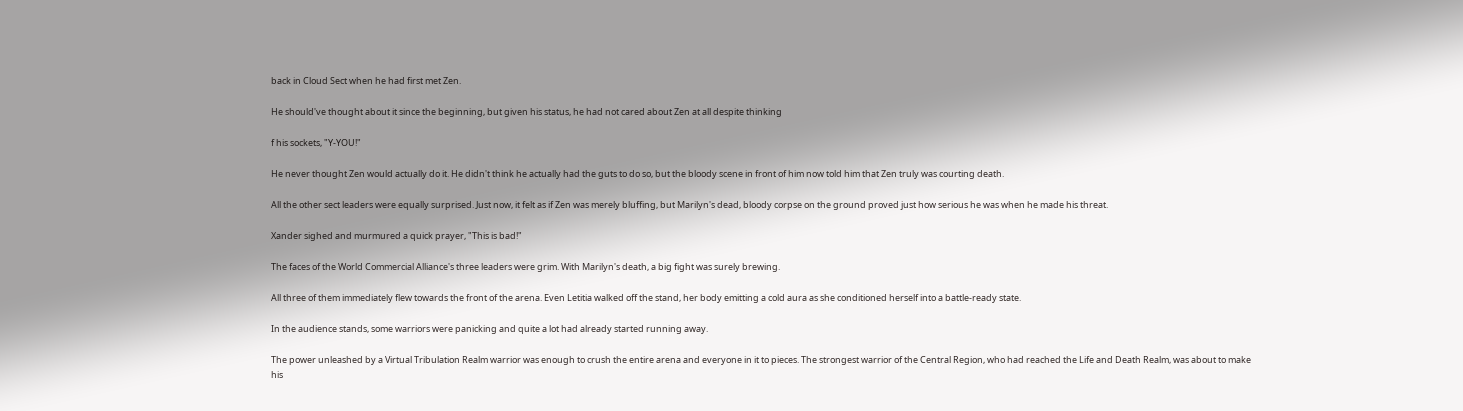back in Cloud Sect when he had first met Zen.

He should've thought about it since the beginning, but given his status, he had not cared about Zen at all despite thinking

f his sockets, "Y-YOU!"

He never thought Zen would actually do it. He didn't think he actually had the guts to do so, but the bloody scene in front of him now told him that Zen truly was courting death.

All the other sect leaders were equally surprised. Just now, it felt as if Zen was merely bluffing, but Marilyn's dead, bloody corpse on the ground proved just how serious he was when he made his threat.

Xander sighed and murmured a quick prayer, "This is bad!"

The faces of the World Commercial Alliance's three leaders were grim. With Marilyn's death, a big fight was surely brewing.

All three of them immediately flew towards the front of the arena. Even Letitia walked off the stand, her body emitting a cold aura as she conditioned herself into a battle-ready state.

In the audience stands, some warriors were panicking and quite a lot had already started running away.

The power unleashed by a Virtual Tribulation Realm warrior was enough to crush the entire arena and everyone in it to pieces. The strongest warrior of the Central Region, who had reached the Life and Death Realm, was about to make his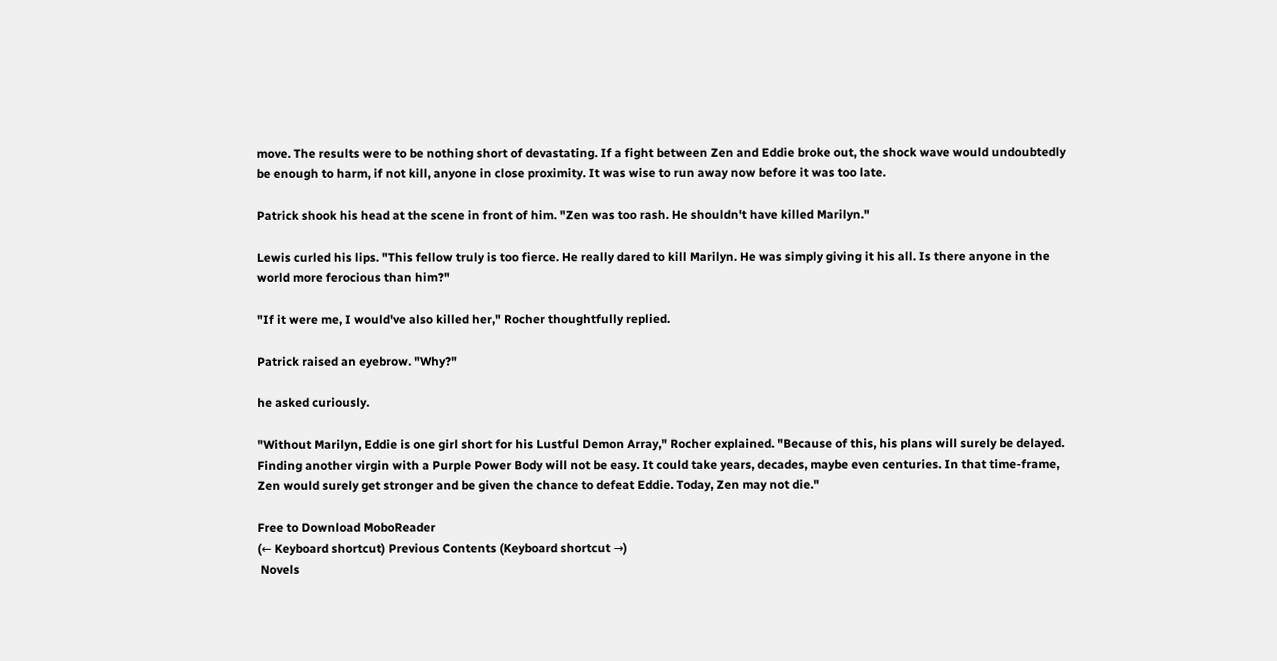move. The results were to be nothing short of devastating. If a fight between Zen and Eddie broke out, the shock wave would undoubtedly be enough to harm, if not kill, anyone in close proximity. It was wise to run away now before it was too late.

Patrick shook his head at the scene in front of him. "Zen was too rash. He shouldn't have killed Marilyn."

Lewis curled his lips. "This fellow truly is too fierce. He really dared to kill Marilyn. He was simply giving it his all. Is there anyone in the world more ferocious than him?"

"If it were me, I would've also killed her," Rocher thoughtfully replied.

Patrick raised an eyebrow. "Why?"

he asked curiously.

"Without Marilyn, Eddie is one girl short for his Lustful Demon Array," Rocher explained. "Because of this, his plans will surely be delayed. Finding another virgin with a Purple Power Body will not be easy. It could take years, decades, maybe even centuries. In that time-frame, Zen would surely get stronger and be given the chance to defeat Eddie. Today, Zen may not die."

Free to Download MoboReader
(← Keyboard shortcut) Previous Contents (Keyboard shortcut →)
 Novels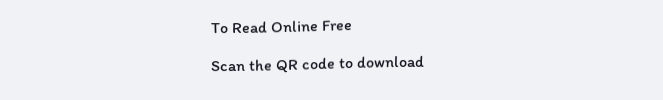To Read Online Free

Scan the QR code to download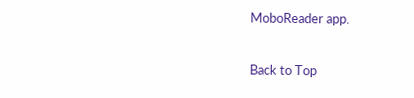MoboReader app.

Back to Top